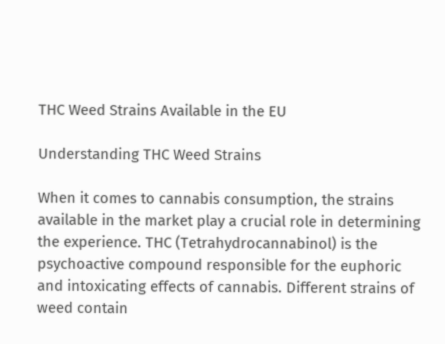THC Weed Strains Available in the EU

Understanding THC Weed Strains

When it comes to cannabis consumption, the strains available in the market play a crucial role in determining the experience. THC (Tetrahydrocannabinol) is the psychoactive compound responsible for the euphoric and intoxicating effects of cannabis. Different strains of weed contain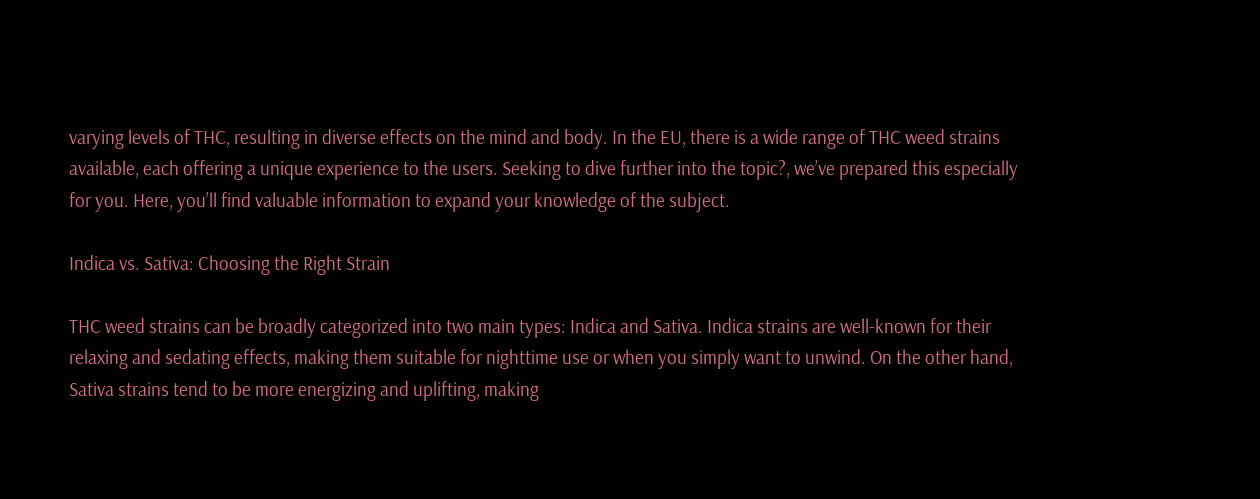varying levels of THC, resulting in diverse effects on the mind and body. In the EU, there is a wide range of THC weed strains available, each offering a unique experience to the users. Seeking to dive further into the topic?, we’ve prepared this especially for you. Here, you’ll find valuable information to expand your knowledge of the subject.

Indica vs. Sativa: Choosing the Right Strain

THC weed strains can be broadly categorized into two main types: Indica and Sativa. Indica strains are well-known for their relaxing and sedating effects, making them suitable for nighttime use or when you simply want to unwind. On the other hand, Sativa strains tend to be more energizing and uplifting, making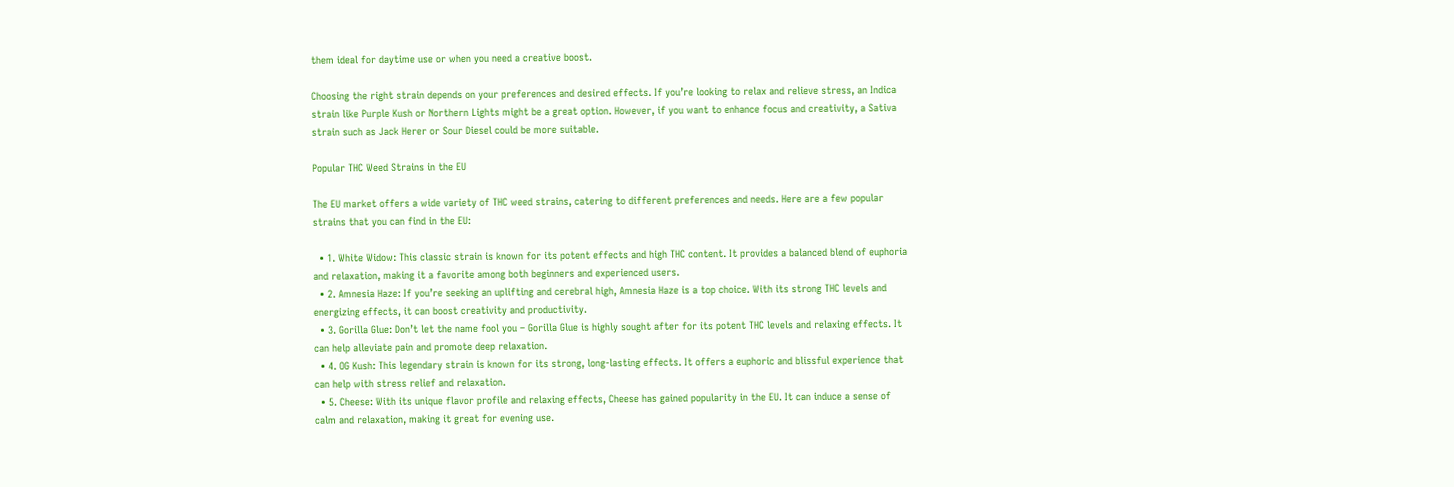them ideal for daytime use or when you need a creative boost.

Choosing the right strain depends on your preferences and desired effects. If you’re looking to relax and relieve stress, an Indica strain like Purple Kush or Northern Lights might be a great option. However, if you want to enhance focus and creativity, a Sativa strain such as Jack Herer or Sour Diesel could be more suitable.

Popular THC Weed Strains in the EU

The EU market offers a wide variety of THC weed strains, catering to different preferences and needs. Here are a few popular strains that you can find in the EU:

  • 1. White Widow: This classic strain is known for its potent effects and high THC content. It provides a balanced blend of euphoria and relaxation, making it a favorite among both beginners and experienced users.
  • 2. Amnesia Haze: If you’re seeking an uplifting and cerebral high, Amnesia Haze is a top choice. With its strong THC levels and energizing effects, it can boost creativity and productivity.
  • 3. Gorilla Glue: Don’t let the name fool you – Gorilla Glue is highly sought after for its potent THC levels and relaxing effects. It can help alleviate pain and promote deep relaxation.
  • 4. OG Kush: This legendary strain is known for its strong, long-lasting effects. It offers a euphoric and blissful experience that can help with stress relief and relaxation.
  • 5. Cheese: With its unique flavor profile and relaxing effects, Cheese has gained popularity in the EU. It can induce a sense of calm and relaxation, making it great for evening use.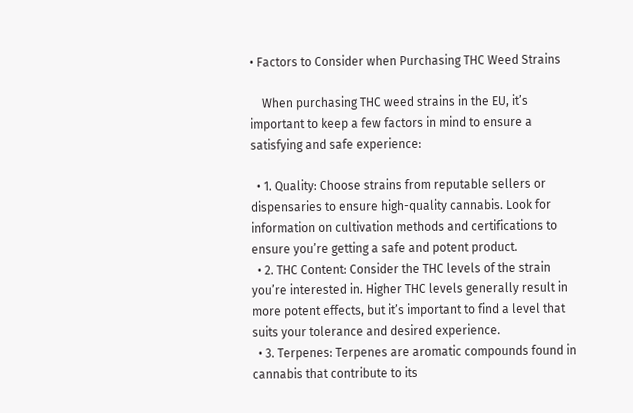• Factors to Consider when Purchasing THC Weed Strains

    When purchasing THC weed strains in the EU, it’s important to keep a few factors in mind to ensure a satisfying and safe experience:

  • 1. Quality: Choose strains from reputable sellers or dispensaries to ensure high-quality cannabis. Look for information on cultivation methods and certifications to ensure you’re getting a safe and potent product.
  • 2. THC Content: Consider the THC levels of the strain you’re interested in. Higher THC levels generally result in more potent effects, but it’s important to find a level that suits your tolerance and desired experience.
  • 3. Terpenes: Terpenes are aromatic compounds found in cannabis that contribute to its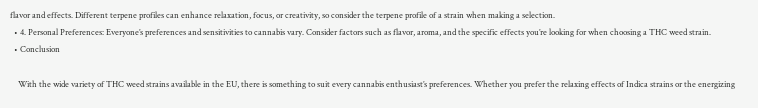flavor and effects. Different terpene profiles can enhance relaxation, focus, or creativity, so consider the terpene profile of a strain when making a selection.
  • 4. Personal Preferences: Everyone’s preferences and sensitivities to cannabis vary. Consider factors such as flavor, aroma, and the specific effects you’re looking for when choosing a THC weed strain.
  • Conclusion

    With the wide variety of THC weed strains available in the EU, there is something to suit every cannabis enthusiast’s preferences. Whether you prefer the relaxing effects of Indica strains or the energizing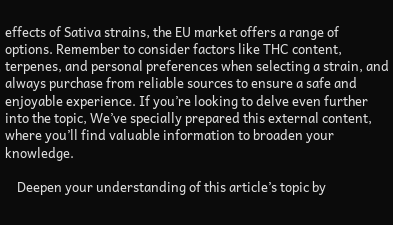effects of Sativa strains, the EU market offers a range of options. Remember to consider factors like THC content, terpenes, and personal preferences when selecting a strain, and always purchase from reliable sources to ensure a safe and enjoyable experience. If you’re looking to delve even further into the topic, We’ve specially prepared this external content, where you’ll find valuable information to broaden your knowledge.

    Deepen your understanding of this article’s topic by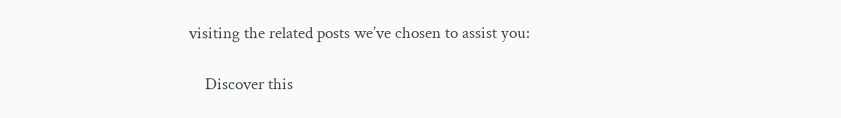visiting the related posts we’ve chosen to assist you:

    Discover this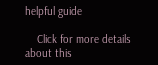helpful guide

    Click for more details about this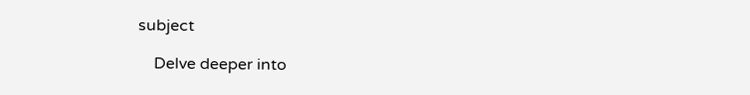subject

    Delve deeper into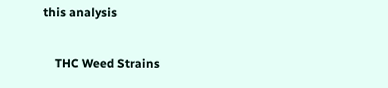this analysis

    THC Weed Strains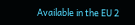Available in the EU 2